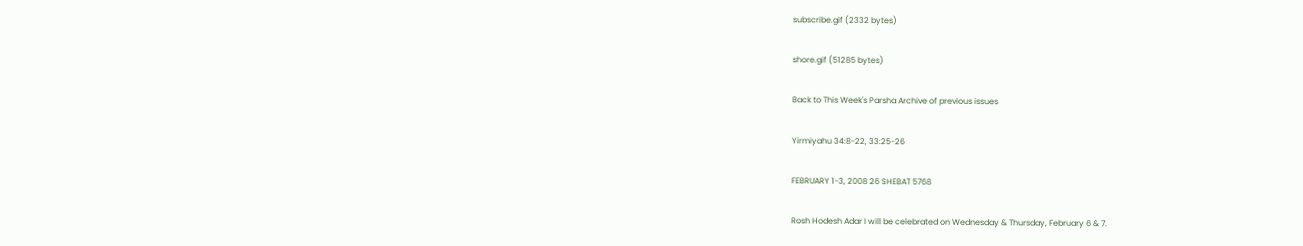subscribe.gif (2332 bytes)

shore.gif (51285 bytes)

Back to This Week's Parsha Archive of previous issues

Yirmiyahu 34:8-22, 33:25-26

FEBRUARY 1-3, 2008 26 SHEBAT 5768

Rosh Hodesh Adar I will be celebrated on Wednesday & Thursday, February 6 & 7.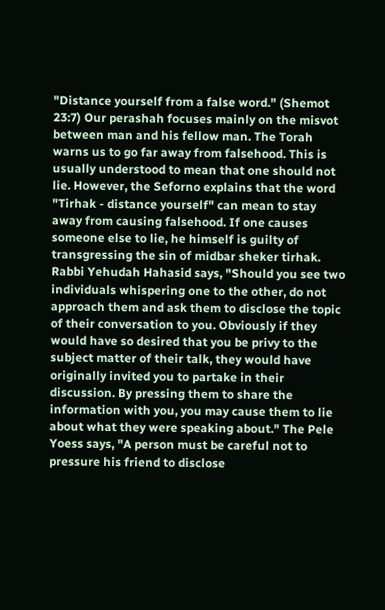"Distance yourself from a false word." (Shemot 23:7) Our perashah focuses mainly on the misvot between man and his fellow man. The Torah warns us to go far away from falsehood. This is usually understood to mean that one should not lie. However, the Seforno explains that the word "Tirhak - distance yourself" can mean to stay away from causing falsehood. If one causes someone else to lie, he himself is guilty of transgressing the sin of midbar sheker tirhak. Rabbi Yehudah Hahasid says, "Should you see two individuals whispering one to the other, do not approach them and ask them to disclose the topic of their conversation to you. Obviously if they would have so desired that you be privy to the subject matter of their talk, they would have originally invited you to partake in their discussion. By pressing them to share the information with you, you may cause them to lie about what they were speaking about." The Pele Yoess says, "A person must be careful not to pressure his friend to disclose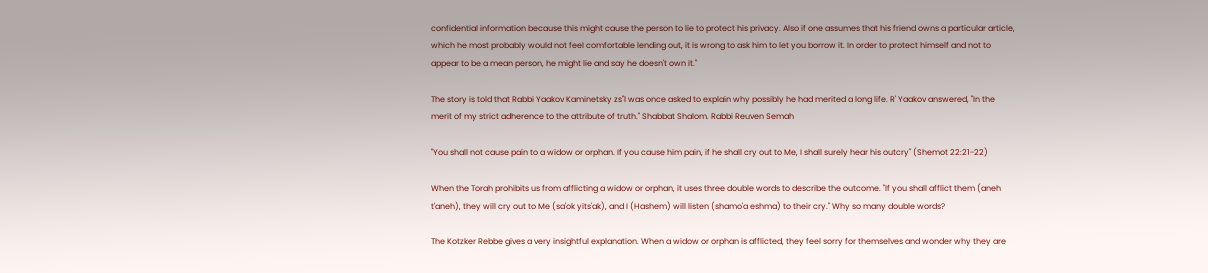confidential information because this might cause the person to lie to protect his privacy. Also if one assumes that his friend owns a particular article, which he most probably would not feel comfortable lending out, it is wrong to ask him to let you borrow it. In order to protect himself and not to appear to be a mean person, he might lie and say he doesn't own it."

The story is told that Rabbi Yaakov Kaminetsky zs"l was once asked to explain why possibly he had merited a long life. R' Yaakov answered, "In the merit of my strict adherence to the attribute of truth." Shabbat Shalom. Rabbi Reuven Semah

"You shall not cause pain to a widow or orphan. If you cause him pain, if he shall cry out to Me, I shall surely hear his outcry" (Shemot 22:21-22)

When the Torah prohibits us from afflicting a widow or orphan, it uses three double words to describe the outcome. "If you shall afflict them (aneh t'aneh), they will cry out to Me (sa'ok yits'ak), and I (Hashem) will listen (shamo'a eshma) to their cry." Why so many double words?

The Kotzker Rebbe gives a very insightful explanation. When a widow or orphan is afflicted, they feel sorry for themselves and wonder why they are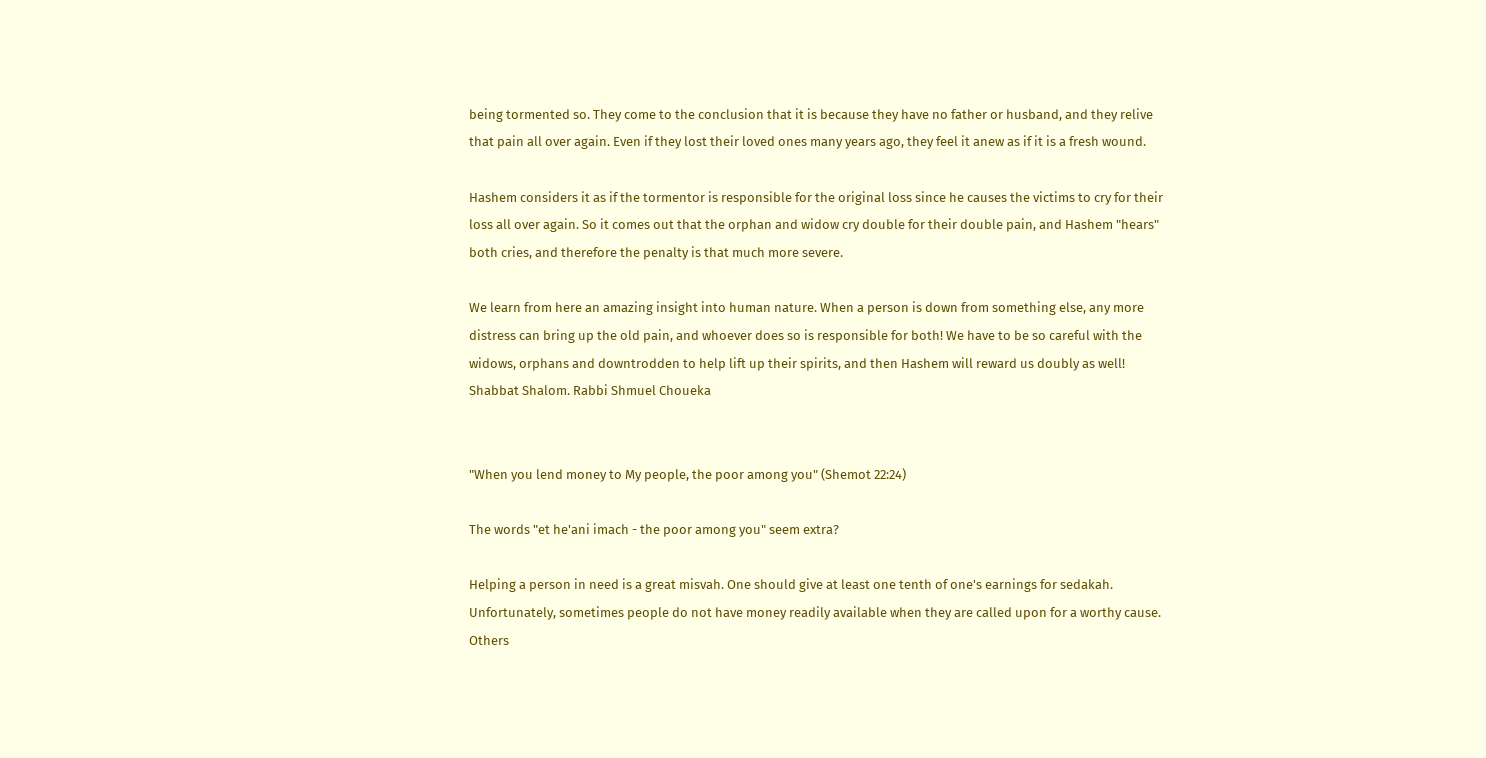being tormented so. They come to the conclusion that it is because they have no father or husband, and they relive that pain all over again. Even if they lost their loved ones many years ago, they feel it anew as if it is a fresh wound.

Hashem considers it as if the tormentor is responsible for the original loss since he causes the victims to cry for their loss all over again. So it comes out that the orphan and widow cry double for their double pain, and Hashem "hears" both cries, and therefore the penalty is that much more severe.

We learn from here an amazing insight into human nature. When a person is down from something else, any more distress can bring up the old pain, and whoever does so is responsible for both! We have to be so careful with the widows, orphans and downtrodden to help lift up their spirits, and then Hashem will reward us doubly as well! Shabbat Shalom. Rabbi Shmuel Choueka


"When you lend money to My people, the poor among you" (Shemot 22:24)

The words "et he'ani imach - the poor among you" seem extra?

Helping a person in need is a great misvah. One should give at least one tenth of one's earnings for sedakah. Unfortunately, sometimes people do not have money readily available when they are called upon for a worthy cause. Others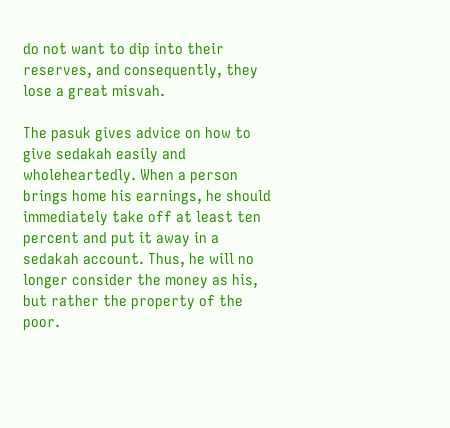do not want to dip into their reserves, and consequently, they lose a great misvah.

The pasuk gives advice on how to give sedakah easily and wholeheartedly. When a person brings home his earnings, he should immediately take off at least ten percent and put it away in a sedakah account. Thus, he will no longer consider the money as his, but rather the property of the poor.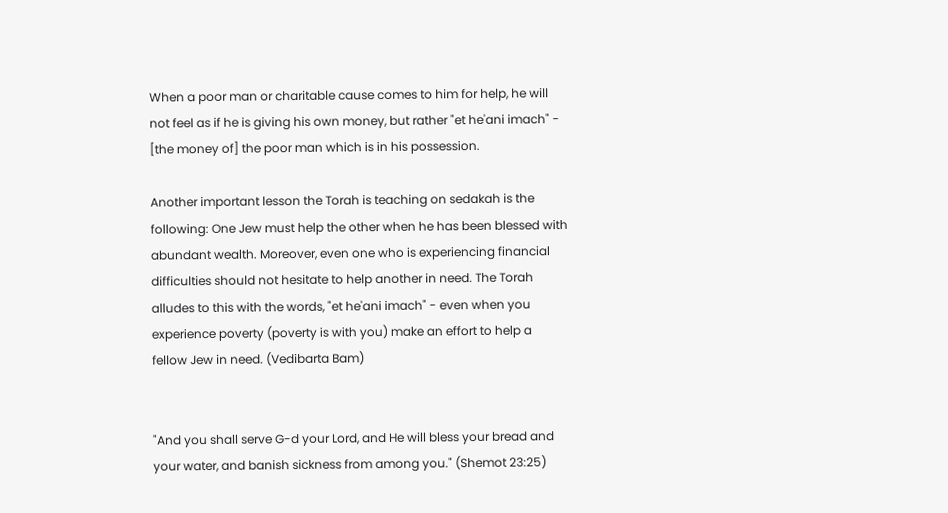When a poor man or charitable cause comes to him for help, he will not feel as if he is giving his own money, but rather "et he'ani imach" - [the money of] the poor man which is in his possession.

Another important lesson the Torah is teaching on sedakah is the following: One Jew must help the other when he has been blessed with abundant wealth. Moreover, even one who is experiencing financial difficulties should not hesitate to help another in need. The Torah alludes to this with the words, "et he'ani imach" - even when you experience poverty (poverty is with you) make an effort to help a fellow Jew in need. (Vedibarta Bam)


"And you shall serve G-d your Lord, and He will bless your bread and your water, and banish sickness from among you." (Shemot 23:25)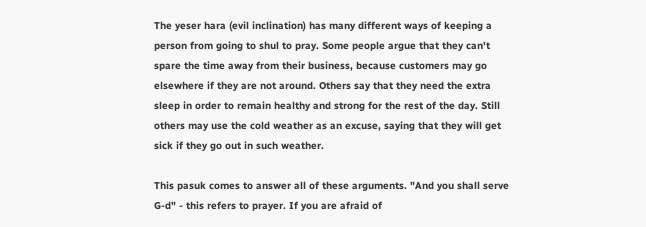The yeser hara (evil inclination) has many different ways of keeping a person from going to shul to pray. Some people argue that they can't spare the time away from their business, because customers may go elsewhere if they are not around. Others say that they need the extra sleep in order to remain healthy and strong for the rest of the day. Still others may use the cold weather as an excuse, saying that they will get sick if they go out in such weather.

This pasuk comes to answer all of these arguments. "And you shall serve G-d" - this refers to prayer. If you are afraid of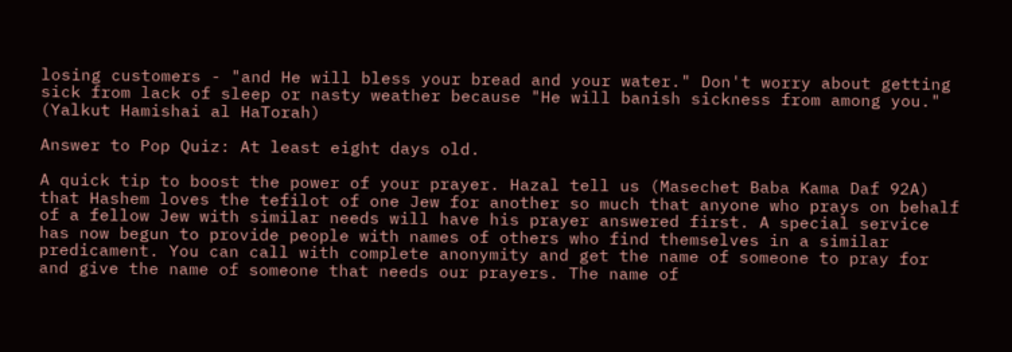losing customers - "and He will bless your bread and your water." Don't worry about getting sick from lack of sleep or nasty weather because "He will banish sickness from among you." (Yalkut Hamishai al HaTorah)

Answer to Pop Quiz: At least eight days old.

A quick tip to boost the power of your prayer. Hazal tell us (Masechet Baba Kama Daf 92A) that Hashem loves the tefilot of one Jew for another so much that anyone who prays on behalf of a fellow Jew with similar needs will have his prayer answered first. A special service has now begun to provide people with names of others who find themselves in a similar predicament. You can call with complete anonymity and get the name of someone to pray for and give the name of someone that needs our prayers. The name of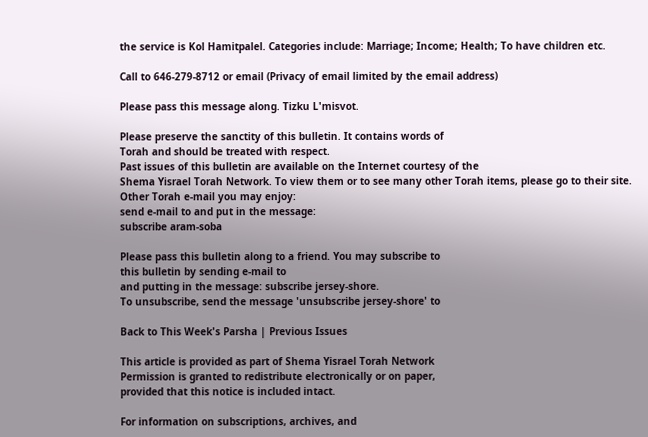the service is Kol Hamitpalel. Categories include: Marriage; Income; Health; To have children etc.

Call to 646-279-8712 or email (Privacy of email limited by the email address)

Please pass this message along. Tizku L'misvot.

Please preserve the sanctity of this bulletin. It contains words of
Torah and should be treated with respect.
Past issues of this bulletin are available on the Internet courtesy of the
Shema Yisrael Torah Network. To view them or to see many other Torah items, please go to their site.
Other Torah e-mail you may enjoy:
send e-mail to and put in the message:
subscribe aram-soba

Please pass this bulletin along to a friend. You may subscribe to
this bulletin by sending e-mail to
and putting in the message: subscribe jersey-shore.
To unsubscribe, send the message 'unsubscribe jersey-shore' to

Back to This Week's Parsha | Previous Issues

This article is provided as part of Shema Yisrael Torah Network
Permission is granted to redistribute electronically or on paper,
provided that this notice is included intact.

For information on subscriptions, archives, and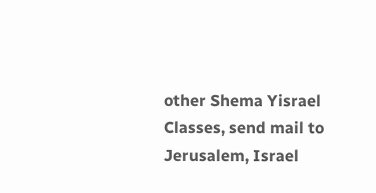other Shema Yisrael
Classes, send mail to
Jerusalem, Israel